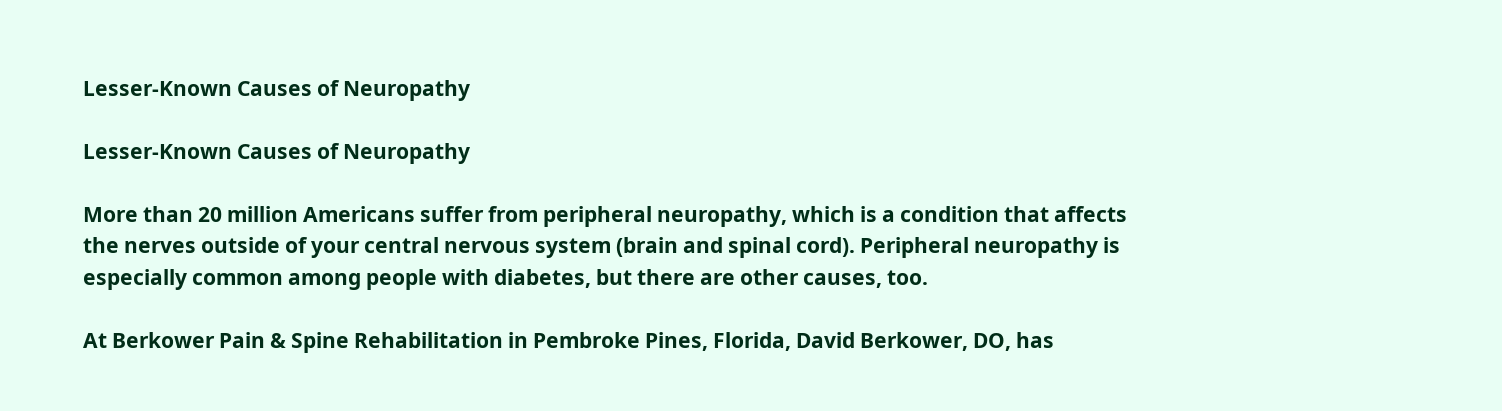Lesser-Known Causes of Neuropathy

Lesser-Known Causes of Neuropathy

More than 20 million Americans suffer from peripheral neuropathy, which is a condition that affects the nerves outside of your central nervous system (brain and spinal cord). Peripheral neuropathy is especially common among people with diabetes, but there are other causes, too.

At Berkower Pain & Spine Rehabilitation in Pembroke Pines, Florida, David Berkower, DO, has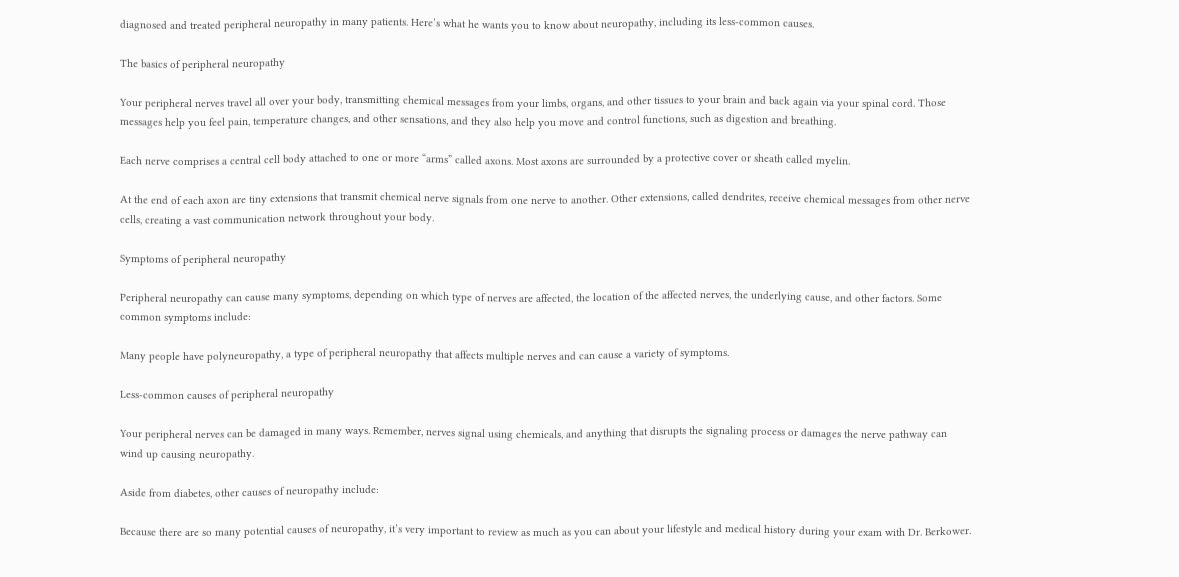diagnosed and treated peripheral neuropathy in many patients. Here’s what he wants you to know about neuropathy, including its less-common causes.

The basics of peripheral neuropathy

Your peripheral nerves travel all over your body, transmitting chemical messages from your limbs, organs, and other tissues to your brain and back again via your spinal cord. Those messages help you feel pain, temperature changes, and other sensations, and they also help you move and control functions, such as digestion and breathing.

Each nerve comprises a central cell body attached to one or more “arms” called axons. Most axons are surrounded by a protective cover or sheath called myelin.

At the end of each axon are tiny extensions that transmit chemical nerve signals from one nerve to another. Other extensions, called dendrites, receive chemical messages from other nerve cells, creating a vast communication network throughout your body.

Symptoms of peripheral neuropathy

Peripheral neuropathy can cause many symptoms, depending on which type of nerves are affected, the location of the affected nerves, the underlying cause, and other factors. Some common symptoms include:

Many people have polyneuropathy, a type of peripheral neuropathy that affects multiple nerves and can cause a variety of symptoms.

Less-common causes of peripheral neuropathy

Your peripheral nerves can be damaged in many ways. Remember, nerves signal using chemicals, and anything that disrupts the signaling process or damages the nerve pathway can wind up causing neuropathy.

Aside from diabetes, other causes of neuropathy include:

Because there are so many potential causes of neuropathy, it’s very important to review as much as you can about your lifestyle and medical history during your exam with Dr. Berkower.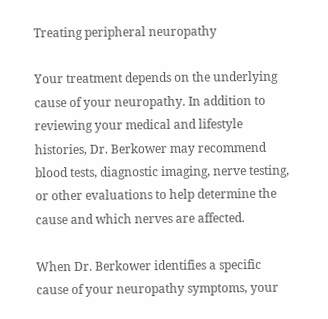Treating peripheral neuropathy

Your treatment depends on the underlying cause of your neuropathy. In addition to reviewing your medical and lifestyle histories, Dr. Berkower may recommend blood tests, diagnostic imaging, nerve testing, or other evaluations to help determine the cause and which nerves are affected.

When Dr. Berkower identifies a specific cause of your neuropathy symptoms, your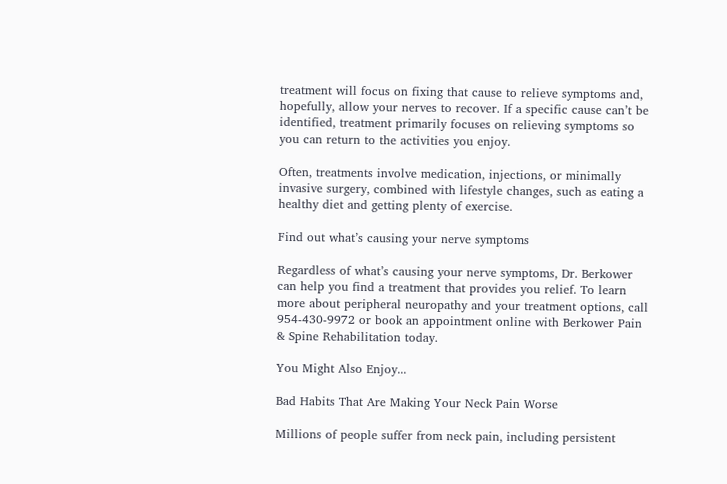treatment will focus on fixing that cause to relieve symptoms and, hopefully, allow your nerves to recover. If a specific cause can’t be identified, treatment primarily focuses on relieving symptoms so you can return to the activities you enjoy.

Often, treatments involve medication, injections, or minimally invasive surgery, combined with lifestyle changes, such as eating a healthy diet and getting plenty of exercise.

Find out what’s causing your nerve symptoms

Regardless of what’s causing your nerve symptoms, Dr. Berkower can help you find a treatment that provides you relief. To learn more about peripheral neuropathy and your treatment options, call 954-430-9972 or book an appointment online with Berkower Pain & Spine Rehabilitation today.

You Might Also Enjoy...

Bad Habits That Are Making Your Neck Pain Worse

Millions of people suffer from neck pain, including persistent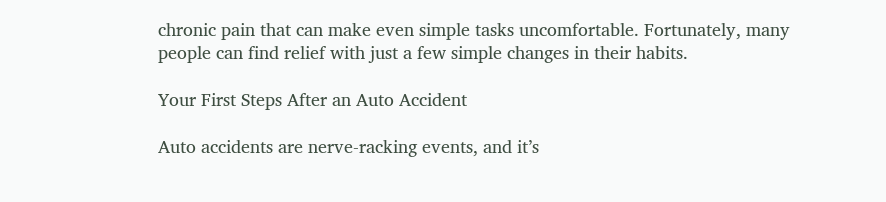chronic pain that can make even simple tasks uncomfortable. Fortunately, many people can find relief with just a few simple changes in their habits.

Your First Steps After an Auto Accident

Auto accidents are nerve-racking events, and it’s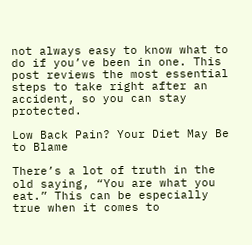not always easy to know what to do if you’ve been in one. This post reviews the most essential steps to take right after an accident, so you can stay protected.

Low Back Pain? Your Diet May Be to Blame

There’s a lot of truth in the old saying, “You are what you eat.” This can be especially true when it comes to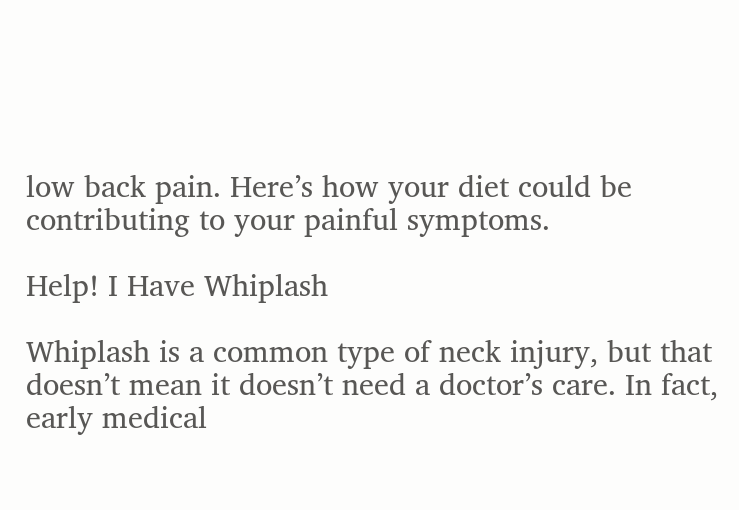low back pain. Here’s how your diet could be contributing to your painful symptoms.

Help! I Have Whiplash

Whiplash is a common type of neck injury, but that doesn’t mean it doesn’t need a doctor’s care. In fact, early medical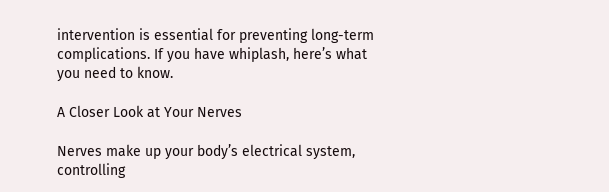intervention is essential for preventing long-term complications. If you have whiplash, here’s what you need to know.

A Closer Look at Your Nerves

Nerves make up your body’s electrical system, controlling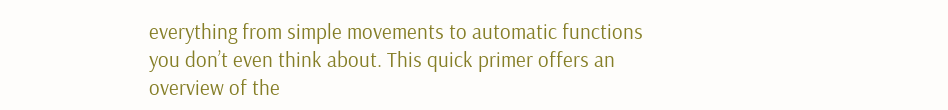everything from simple movements to automatic functions you don’t even think about. This quick primer offers an overview of the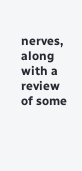nerves, along with a review of some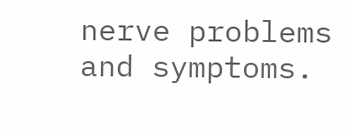nerve problems and symptoms.